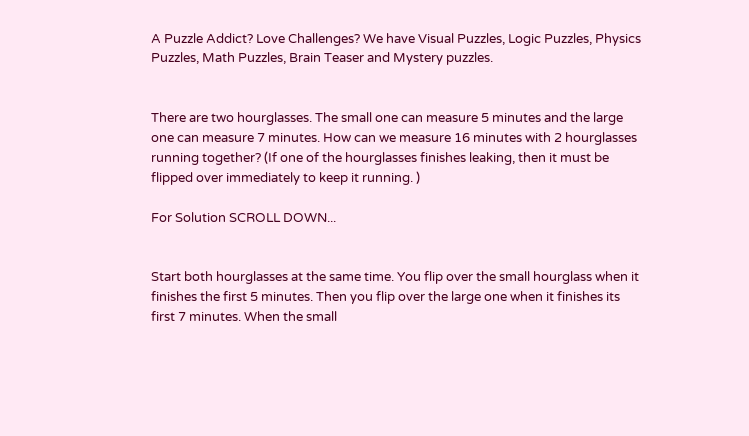A Puzzle Addict? Love Challenges? We have Visual Puzzles, Logic Puzzles, Physics Puzzles, Math Puzzles, Brain Teaser and Mystery puzzles.


There are two hourglasses. The small one can measure 5 minutes and the large one can measure 7 minutes. How can we measure 16 minutes with 2 hourglasses running together? (If one of the hourglasses finishes leaking, then it must be flipped over immediately to keep it running. )

For Solution SCROLL DOWN...


Start both hourglasses at the same time. You flip over the small hourglass when it finishes the first 5 minutes. Then you flip over the large one when it finishes its first 7 minutes. When the small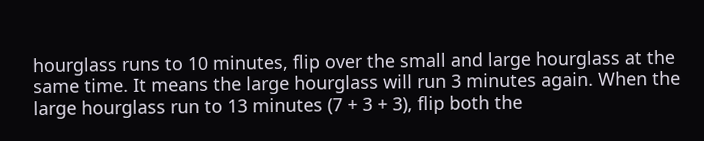hourglass runs to 10 minutes, flip over the small and large hourglass at the same time. It means the large hourglass will run 3 minutes again. When the large hourglass run to 13 minutes (7 + 3 + 3), flip both the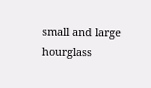small and large hourglass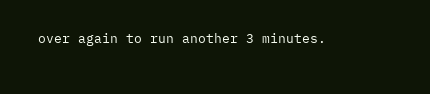over again to run another 3 minutes.